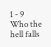1 - 9
Who the hell falls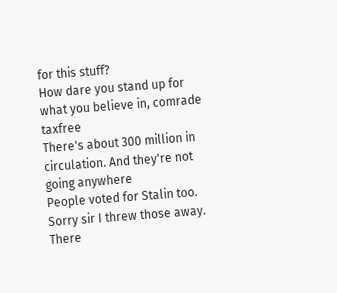for this stuff?
How dare you stand up for what you believe in, comrade taxfree
There's about 300 million in circulation. And they're not going anywhere
People voted for Stalin too.
Sorry sir I threw those away. There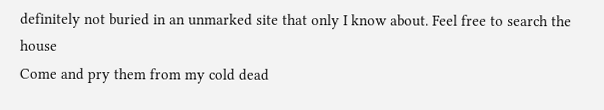definitely not buried in an unmarked site that only I know about. Feel free to search the house
Come and pry them from my cold dead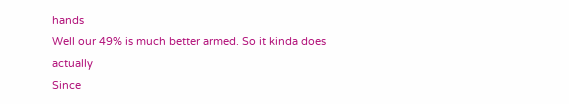hands
Well our 49% is much better armed. So it kinda does actually
Since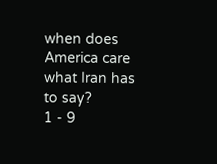when does America care what Iran has to say?
1 - 9